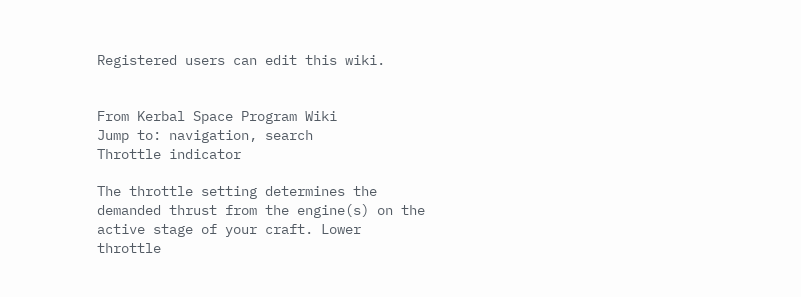Registered users can edit this wiki.


From Kerbal Space Program Wiki
Jump to: navigation, search
Throttle indicator

The throttle setting determines the demanded thrust from the engine(s) on the active stage of your craft. Lower throttle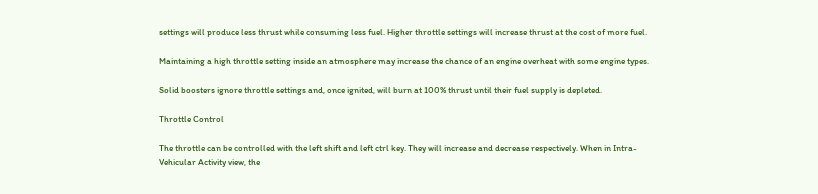settings will produce less thrust while consuming less fuel. Higher throttle settings will increase thrust at the cost of more fuel.

Maintaining a high throttle setting inside an atmosphere may increase the chance of an engine overheat with some engine types.

Solid boosters ignore throttle settings and, once ignited, will burn at 100% thrust until their fuel supply is depleted.

Throttle Control

The throttle can be controlled with the left shift and left ctrl key. They will increase and decrease respectively. When in Intra-Vehicular Activity view, the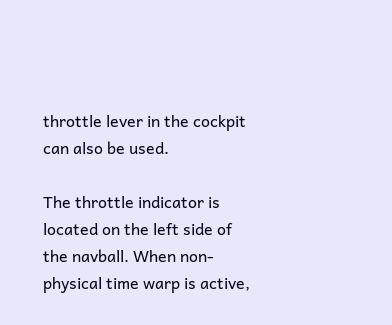throttle lever in the cockpit can also be used.

The throttle indicator is located on the left side of the navball. When non-physical time warp is active,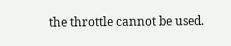the throttle cannot be used.